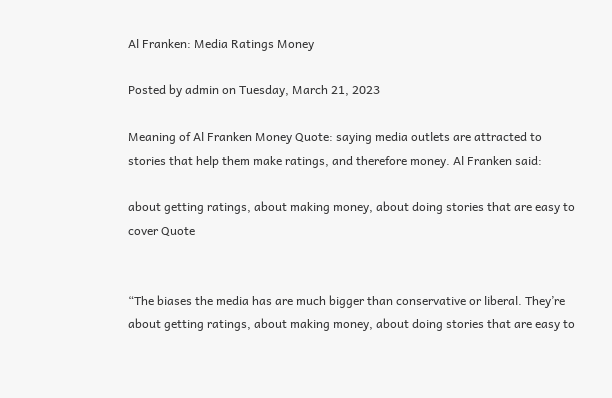Al Franken: Media Ratings Money

Posted by admin on Tuesday, March 21, 2023

Meaning of Al Franken Money Quote: saying media outlets are attracted to stories that help them make ratings, and therefore money. Al Franken said:

about getting ratings, about making money, about doing stories that are easy to cover Quote


“The biases the media has are much bigger than conservative or liberal. They’re about getting ratings, about making money, about doing stories that are easy to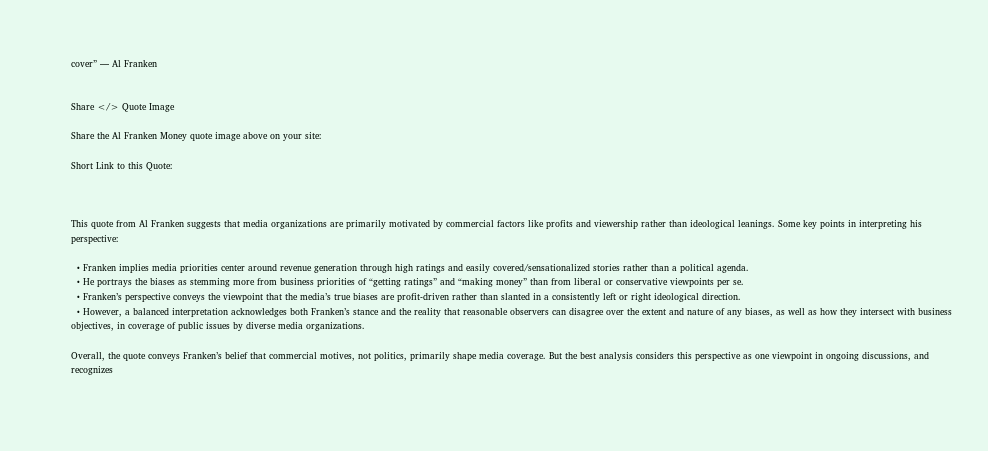cover” — Al Franken


Share </> Quote Image

Share the Al Franken Money quote image above on your site:

Short Link to this Quote:



This quote from Al Franken suggests that media organizations are primarily motivated by commercial factors like profits and viewership rather than ideological leanings. Some key points in interpreting his perspective:

  • Franken implies media priorities center around revenue generation through high ratings and easily covered/sensationalized stories rather than a political agenda.
  • He portrays the biases as stemming more from business priorities of “getting ratings” and “making money” than from liberal or conservative viewpoints per se.
  • Franken’s perspective conveys the viewpoint that the media’s true biases are profit-driven rather than slanted in a consistently left or right ideological direction.
  • However, a balanced interpretation acknowledges both Franken’s stance and the reality that reasonable observers can disagree over the extent and nature of any biases, as well as how they intersect with business objectives, in coverage of public issues by diverse media organizations.

Overall, the quote conveys Franken’s belief that commercial motives, not politics, primarily shape media coverage. But the best analysis considers this perspective as one viewpoint in ongoing discussions, and recognizes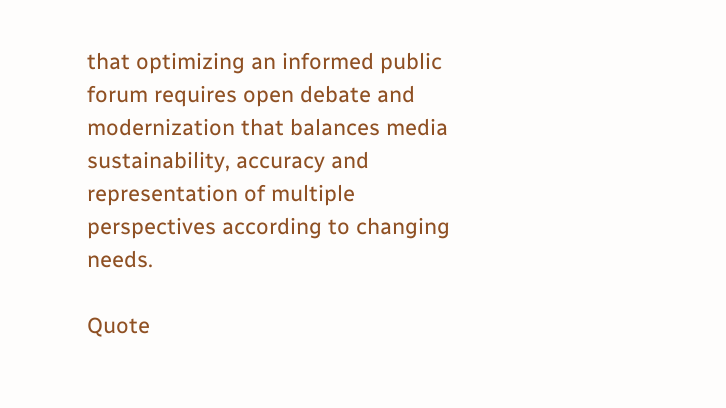that optimizing an informed public forum requires open debate and modernization that balances media sustainability, accuracy and representation of multiple perspectives according to changing needs.

Quote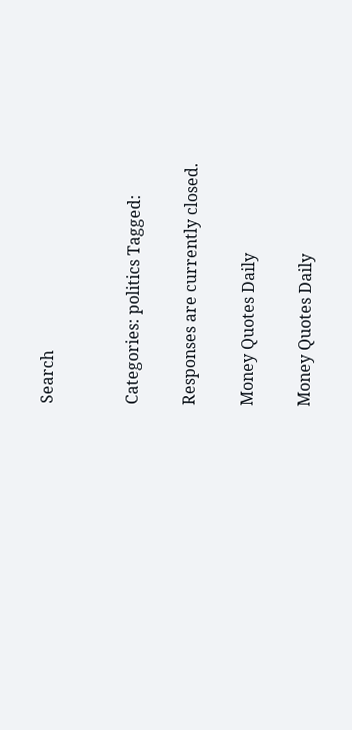Search


Categories: politics Tagged:

Responses are currently closed.

Money Quotes Daily

Money Quotes Daily